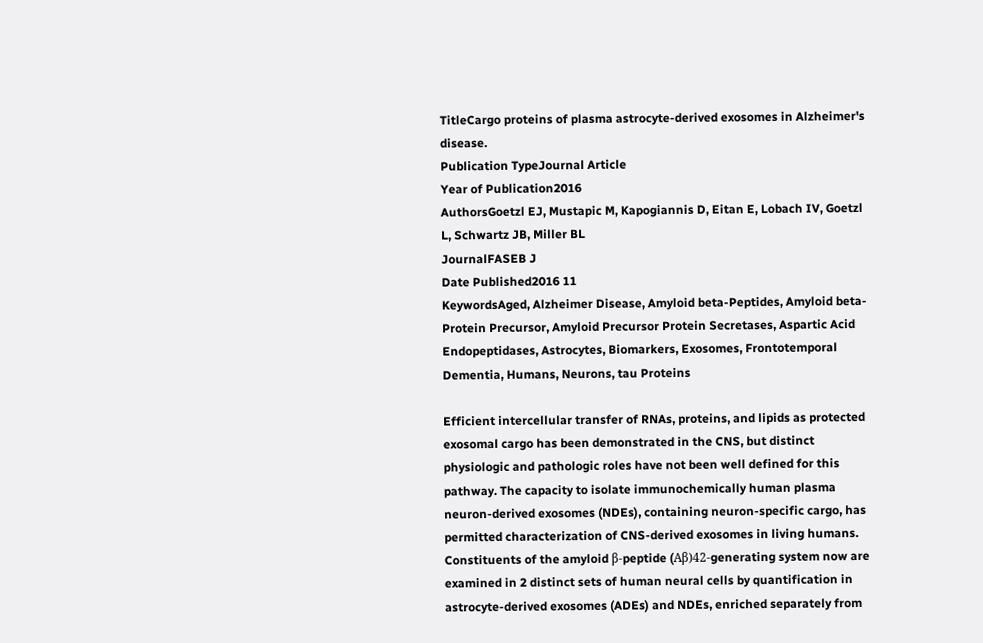TitleCargo proteins of plasma astrocyte-derived exosomes in Alzheimer's disease.
Publication TypeJournal Article
Year of Publication2016
AuthorsGoetzl EJ, Mustapic M, Kapogiannis D, Eitan E, Lobach IV, Goetzl L, Schwartz JB, Miller BL
JournalFASEB J
Date Published2016 11
KeywordsAged, Alzheimer Disease, Amyloid beta-Peptides, Amyloid beta-Protein Precursor, Amyloid Precursor Protein Secretases, Aspartic Acid Endopeptidases, Astrocytes, Biomarkers, Exosomes, Frontotemporal Dementia, Humans, Neurons, tau Proteins

Efficient intercellular transfer of RNAs, proteins, and lipids as protected exosomal cargo has been demonstrated in the CNS, but distinct physiologic and pathologic roles have not been well defined for this pathway. The capacity to isolate immunochemically human plasma neuron-derived exosomes (NDEs), containing neuron-specific cargo, has permitted characterization of CNS-derived exosomes in living humans. Constituents of the amyloid β-peptide (Aβ)42-generating system now are examined in 2 distinct sets of human neural cells by quantification in astrocyte-derived exosomes (ADEs) and NDEs, enriched separately from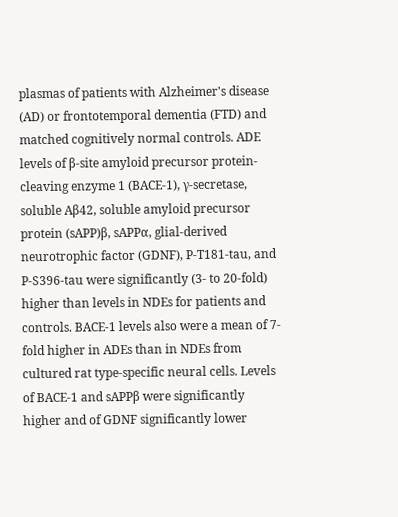plasmas of patients with Alzheimer's disease (AD) or frontotemporal dementia (FTD) and matched cognitively normal controls. ADE levels of β-site amyloid precursor protein-cleaving enzyme 1 (BACE-1), γ-secretase, soluble Aβ42, soluble amyloid precursor protein (sAPP)β, sAPPα, glial-derived neurotrophic factor (GDNF), P-T181-tau, and P-S396-tau were significantly (3- to 20-fold) higher than levels in NDEs for patients and controls. BACE-1 levels also were a mean of 7-fold higher in ADEs than in NDEs from cultured rat type-specific neural cells. Levels of BACE-1 and sAPPβ were significantly higher and of GDNF significantly lower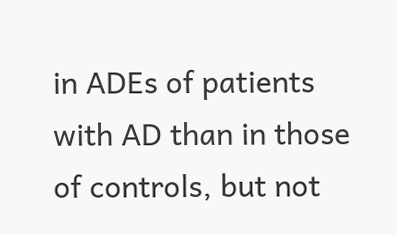in ADEs of patients with AD than in those of controls, but not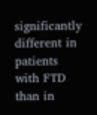significantly different in patients with FTD than in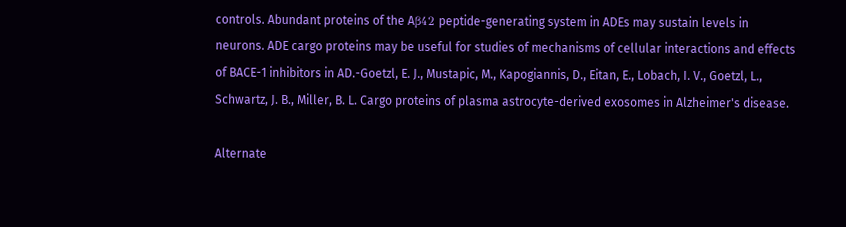controls. Abundant proteins of the Aβ42 peptide-generating system in ADEs may sustain levels in neurons. ADE cargo proteins may be useful for studies of mechanisms of cellular interactions and effects of BACE-1 inhibitors in AD.-Goetzl, E. J., Mustapic, M., Kapogiannis, D., Eitan, E., Lobach, I. V., Goetzl, L., Schwartz, J. B., Miller, B. L. Cargo proteins of plasma astrocyte-derived exosomes in Alzheimer's disease.

Alternate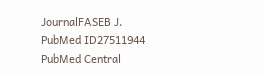JournalFASEB J.
PubMed ID27511944
PubMed Central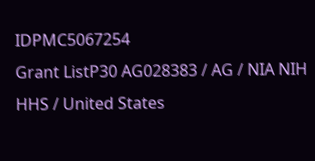IDPMC5067254
Grant ListP30 AG028383 / AG / NIA NIH HHS / United States